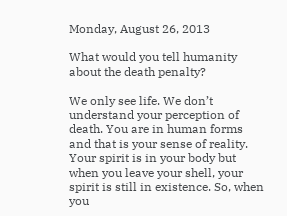Monday, August 26, 2013

What would you tell humanity about the death penalty?

We only see life. We don’t understand your perception of death. You are in human forms and that is your sense of reality. Your spirit is in your body but when you leave your shell, your spirit is still in existence. So, when you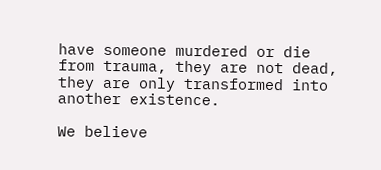have someone murdered or die from trauma, they are not dead, they are only transformed into another existence.

We believe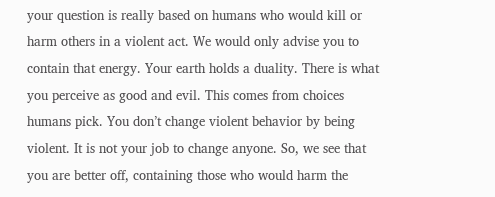your question is really based on humans who would kill or harm others in a violent act. We would only advise you to contain that energy. Your earth holds a duality. There is what you perceive as good and evil. This comes from choices humans pick. You don’t change violent behavior by being violent. It is not your job to change anyone. So, we see that you are better off, containing those who would harm the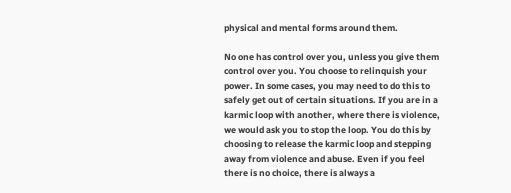physical and mental forms around them.

No one has control over you, unless you give them control over you. You choose to relinquish your power. In some cases, you may need to do this to safely get out of certain situations. If you are in a karmic loop with another, where there is violence, we would ask you to stop the loop. You do this by choosing to release the karmic loop and stepping away from violence and abuse. Even if you feel there is no choice, there is always a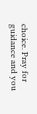choice. Pray for guidance and you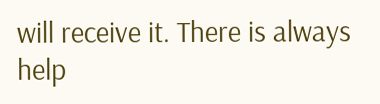will receive it. There is always help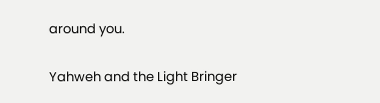around you.


Yahweh and the Light Bringer